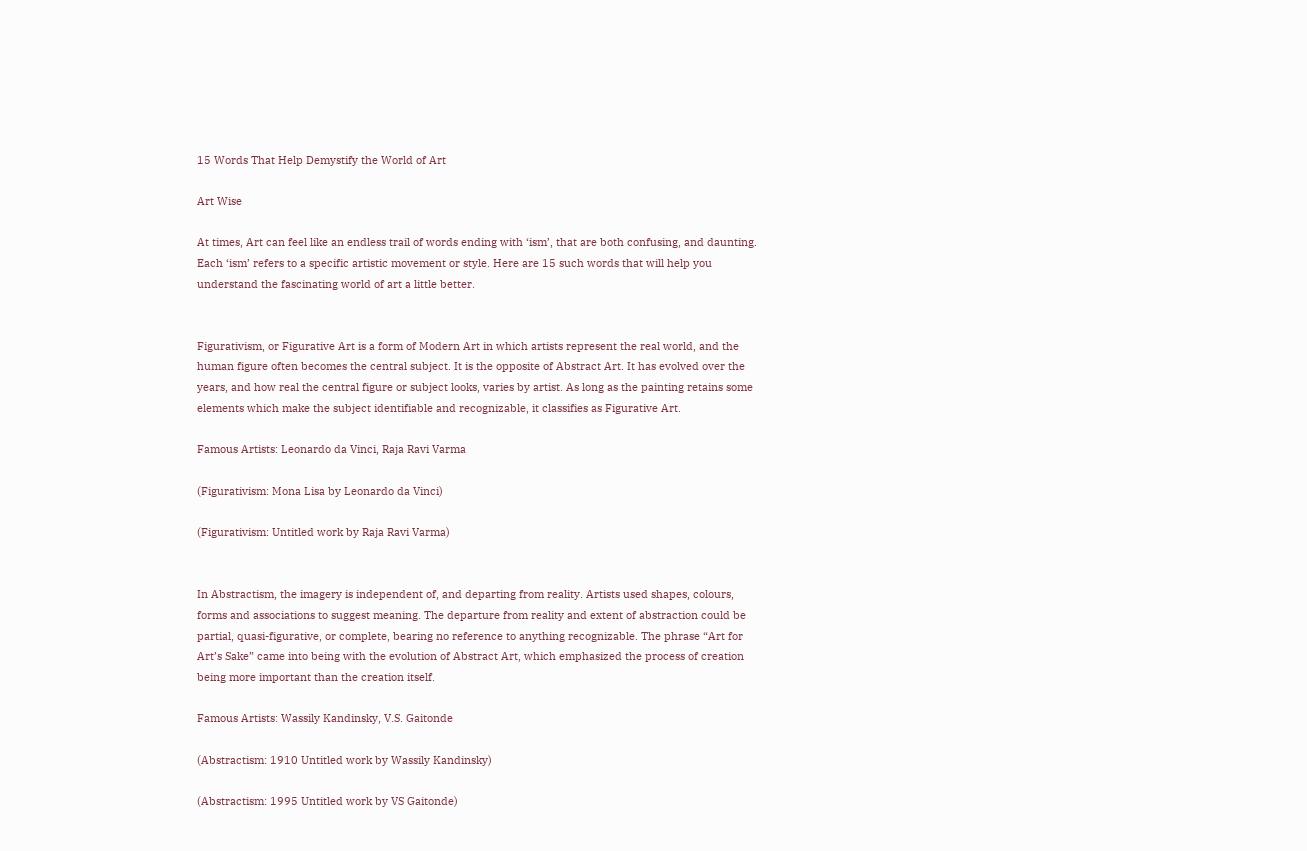15 Words That Help Demystify the World of Art

Art Wise

At times, Art can feel like an endless trail of words ending with ‘ism’, that are both confusing, and daunting. Each ‘ism’ refers to a specific artistic movement or style. Here are 15 such words that will help you understand the fascinating world of art a little better.


Figurativism, or Figurative Art is a form of Modern Art in which artists represent the real world, and the human figure often becomes the central subject. It is the opposite of Abstract Art. It has evolved over the years, and how real the central figure or subject looks, varies by artist. As long as the painting retains some elements which make the subject identifiable and recognizable, it classifies as Figurative Art.

Famous Artists: Leonardo da Vinci, Raja Ravi Varma

(Figurativism: Mona Lisa by Leonardo da Vinci)

(Figurativism: Untitled work by Raja Ravi Varma)


In Abstractism, the imagery is independent of, and departing from reality. Artists used shapes, colours, forms and associations to suggest meaning. The departure from reality and extent of abstraction could be partial, quasi-figurative, or complete, bearing no reference to anything recognizable. The phrase “Art for Art’s Sake” came into being with the evolution of Abstract Art, which emphasized the process of creation being more important than the creation itself.

Famous Artists: Wassily Kandinsky, V.S. Gaitonde

(Abstractism: 1910 Untitled work by Wassily Kandinsky)

(Abstractism: 1995 Untitled work by VS Gaitonde)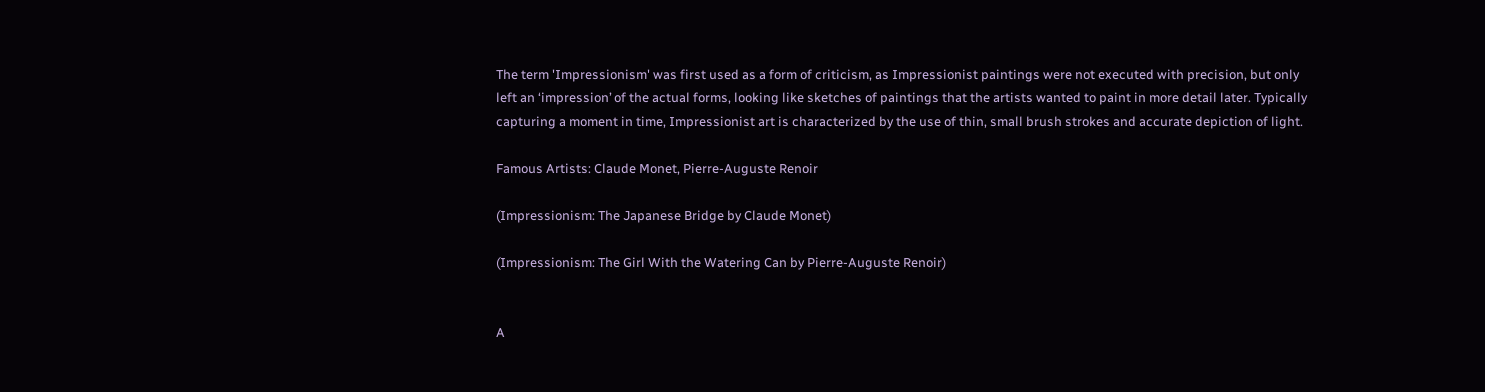The term 'Impressionism' was first used as a form of criticism, as Impressionist paintings were not executed with precision, but only left an ‘impression’ of the actual forms, looking like sketches of paintings that the artists wanted to paint in more detail later. Typically capturing a moment in time, Impressionist art is characterized by the use of thin, small brush strokes and accurate depiction of light.

Famous Artists: Claude Monet, Pierre-Auguste Renoir

(Impressionism: The Japanese Bridge by Claude Monet)

(Impressionism: The Girl With the Watering Can by Pierre-Auguste Renoir)


A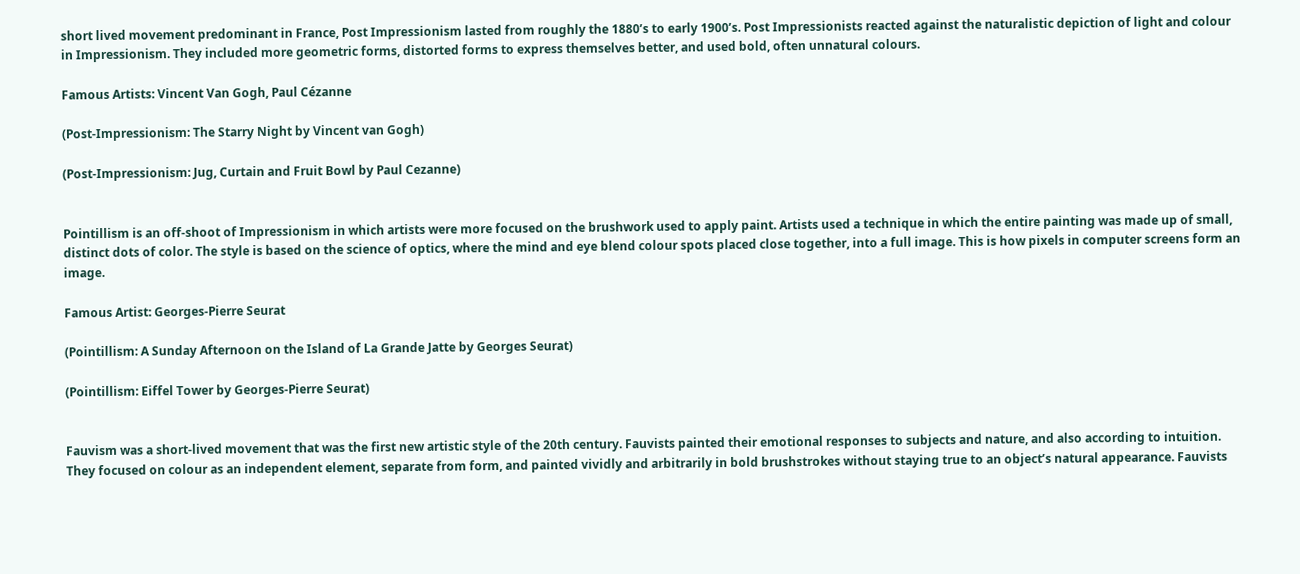short lived movement predominant in France, Post Impressionism lasted from roughly the 1880’s to early 1900’s. Post Impressionists reacted against the naturalistic depiction of light and colour in Impressionism. They included more geometric forms, distorted forms to express themselves better, and used bold, often unnatural colours.

Famous Artists: Vincent Van Gogh, Paul Cézanne

(Post-Impressionism: The Starry Night by Vincent van Gogh)

(Post-Impressionism: Jug, Curtain and Fruit Bowl by Paul Cezanne)


Pointillism is an off-shoot of Impressionism in which artists were more focused on the brushwork used to apply paint. Artists used a technique in which the entire painting was made up of small, distinct dots of color. The style is based on the science of optics, where the mind and eye blend colour spots placed close together, into a full image. This is how pixels in computer screens form an image.

Famous Artist: Georges-Pierre Seurat

(Pointillism: A Sunday Afternoon on the Island of La Grande Jatte by Georges Seurat)

(Pointillism: Eiffel Tower by Georges-Pierre Seurat)


Fauvism was a short-lived movement that was the first new artistic style of the 20th century. Fauvists painted their emotional responses to subjects and nature, and also according to intuition. They focused on colour as an independent element, separate from form, and painted vividly and arbitrarily in bold brushstrokes without staying true to an object’s natural appearance. Fauvists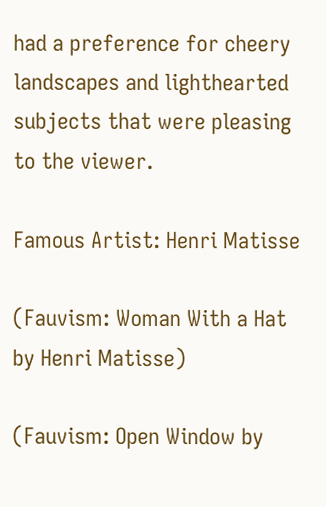had a preference for cheery landscapes and lighthearted subjects that were pleasing to the viewer.

Famous Artist: Henri Matisse

(Fauvism: Woman With a Hat by Henri Matisse)

(Fauvism: Open Window by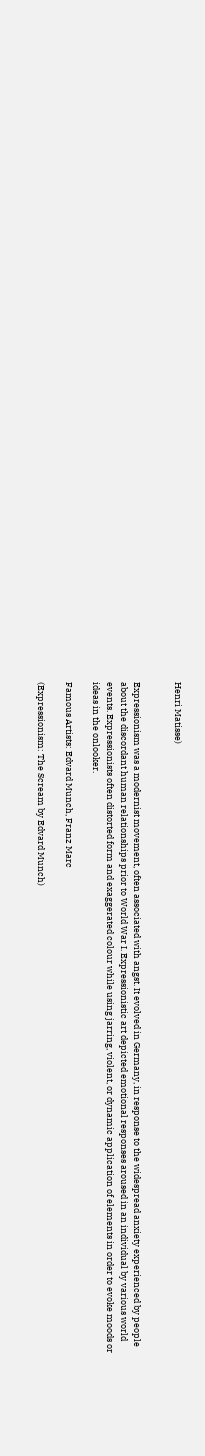Henri Matisse)


Expressionism was a modernist movement, often associated with angst. It evolved in Germany, in response to the widespread anxiety experienced by people about the discordant human relationships prior to World War I. Expressionistic art depicted emotional responses aroused in an individual by various world events. Expressionists often distorted form and exaggerated colour while using jarring, violent, or dynamic application of elements in order to evoke moods or ideas in the onlooker.

Famous Artists: Edvard Munch, Franz Marc

(Expressionism: The Scream by Edvard Munch)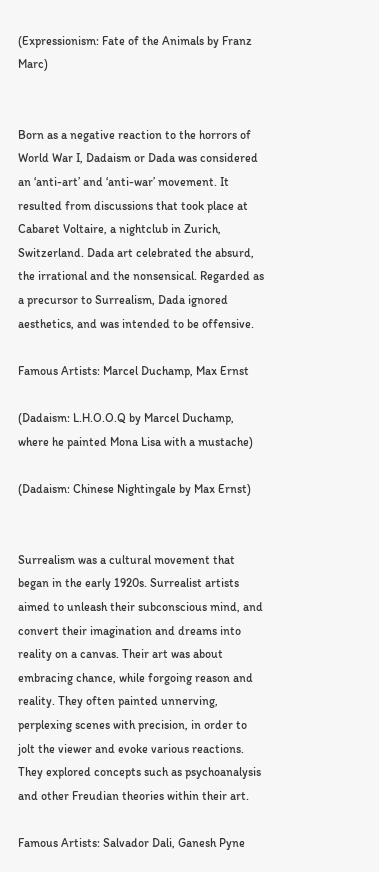(Expressionism: Fate of the Animals by Franz Marc)


Born as a negative reaction to the horrors of World War I, Dadaism or Dada was considered an ‘anti-art’ and ‘anti-war’ movement. It resulted from discussions that took place at Cabaret Voltaire, a nightclub in Zurich, Switzerland. Dada art celebrated the absurd, the irrational and the nonsensical. Regarded as a precursor to Surrealism, Dada ignored aesthetics, and was intended to be offensive.

Famous Artists: Marcel Duchamp, Max Ernst

(Dadaism: L.H.O.O.Q by Marcel Duchamp, where he painted Mona Lisa with a mustache)

(Dadaism: Chinese Nightingale by Max Ernst)


Surrealism was a cultural movement that began in the early 1920s. Surrealist artists aimed to unleash their subconscious mind, and convert their imagination and dreams into reality on a canvas. Their art was about embracing chance, while forgoing reason and reality. They often painted unnerving, perplexing scenes with precision, in order to jolt the viewer and evoke various reactions. They explored concepts such as psychoanalysis and other Freudian theories within their art.

Famous Artists: Salvador Dali, Ganesh Pyne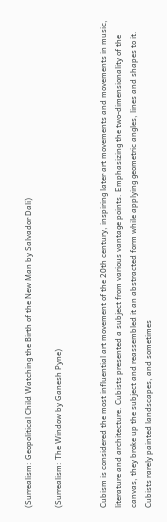(Surrealism: Geopolitical Child Watching the Birth of the New Man by Salvador Dali)

(Surrealism: The Window by Ganesh Pyne)


Cubism is considered the most influential art movement of the 20th century, inspiring later art movements and movements in music, literature and architecture. Cubists presented a subject from various vantage points. Emphasizing the two-dimensionality of the canvas, they broke up the subject and reassembled it an abstracted form while applying geometric angles, lines and shapes to it. Cubists rarely painted landscapes, and sometimes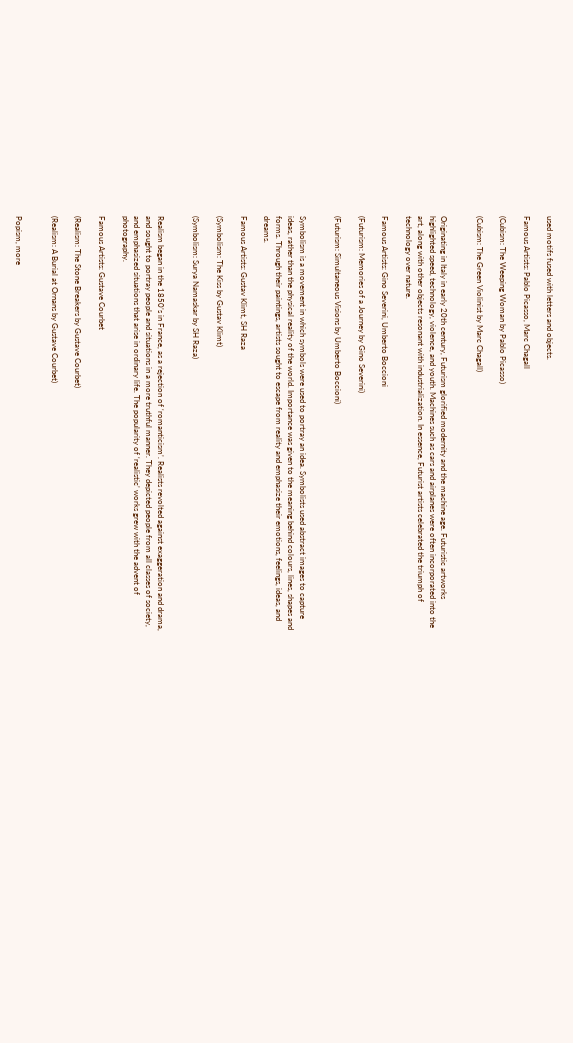used motifs fused with letters and objects.

Famous Artists: Pablo Picasso, Marc Chagall

(Cubism: The Weeping Woman by Pablo Picasso)

(Cubism: The Green Violinist by Marc Chagall)


Originating in Italy in early 20th century, Futurism glorified modernity and the machine age. Futuristic artworks highlighted speed, technology, violence, and youth. Machines such as cars and airplanes were often incorporated into the art, along with other objects resonant with industrialization. In essence, Futurist artists celebrated the triumph of technology over nature.

Famous Artists: Gino Severini, Umberto Boccioni

(Futurism: Memories of a Journey by Gino Severini)

(Futurism: Simultaneous Visions by Umberto Boccioni)


Symbolism is a movement in which symbols were used to portray an idea. Symbolists used abstract images to capture ideas, rather than the physical reality of the world. Importance was given to the meaning behind colours, lines, shapes and forms. Through their paintings, artists sought to escape from reality and emphasize their emotions, feelings, ideas, and dreams.

Famous Artists: Gustav Klimt, SH Raza

(Symbolism: The Kiss by Gustav Klimt)

(Symbolism: Surya Namaskar by SH Raza)


Realism began in the 1850’s in France, as a rejection of ‘romanticism’. Realists revolted against exaggeration and drama, and sought to portray people and situations in a more truthful manner. They depicted people from all classes of society, and emphasized situations that arise in ordinary life. The popularity of ‘realistic’ works grew with the advent of photography.

Famous Artists: Gustave Courbet

(Realism: The Stone Breakers by Gustave Courbet)

(Realism: A Burial at Ornans by Gustave Courbet)


Popism, more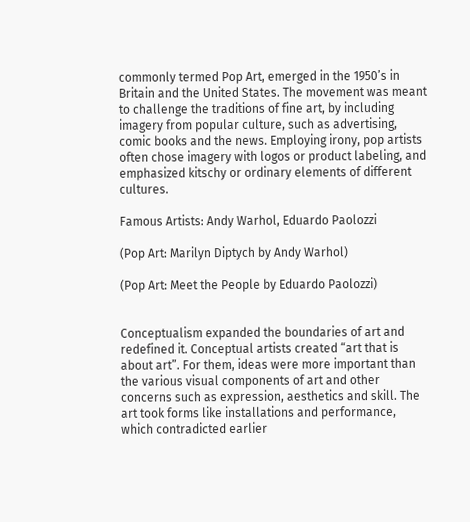commonly termed Pop Art, emerged in the 1950’s in Britain and the United States. The movement was meant to challenge the traditions of fine art, by including imagery from popular culture, such as advertising, comic books and the news. Employing irony, pop artists often chose imagery with logos or product labeling, and emphasized kitschy or ordinary elements of different cultures.

Famous Artists: Andy Warhol, Eduardo Paolozzi

(Pop Art: Marilyn Diptych by Andy Warhol)

(Pop Art: Meet the People by Eduardo Paolozzi)


Conceptualism expanded the boundaries of art and redefined it. Conceptual artists created “art that is about art”. For them, ideas were more important than the various visual components of art and other concerns such as expression, aesthetics and skill. The art took forms like installations and performance, which contradicted earlier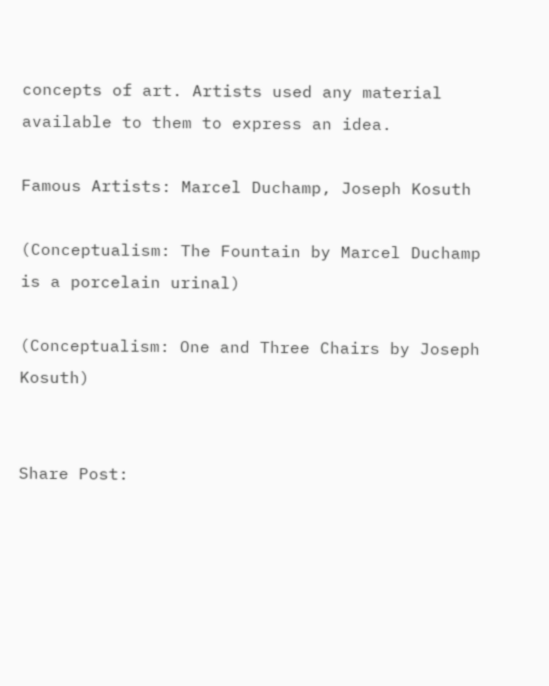concepts of art. Artists used any material available to them to express an idea.

Famous Artists: Marcel Duchamp, Joseph Kosuth

(Conceptualism: The Fountain by Marcel Duchamp is a porcelain urinal)

(Conceptualism: One and Three Chairs by Joseph Kosuth)


Share Post: